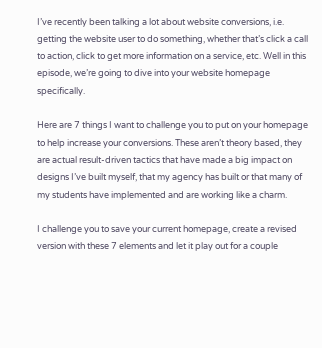I’ve recently been talking a lot about website conversions, i.e. getting the website user to do something, whether that’s click a call to action, click to get more information on a service, etc. Well in this episode, we’re going to dive into your website homepage specifically.

Here are 7 things I want to challenge you to put on your homepage to help increase your conversions. These aren’t theory based, they are actual result-driven tactics that have made a big impact on designs I’ve built myself, that my agency has built or that many of my students have implemented and are working like a charm.

I challenge you to save your current homepage, create a revised version with these 7 elements and let it play out for a couple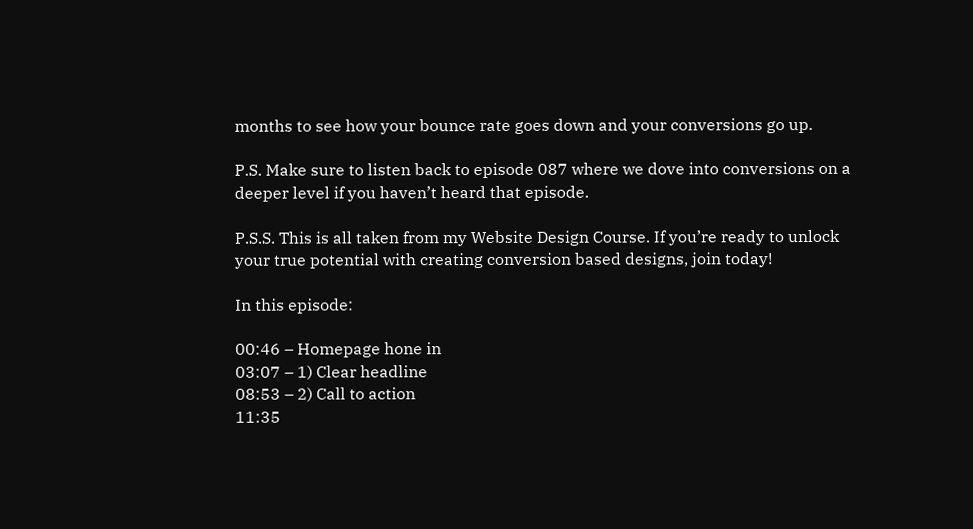months to see how your bounce rate goes down and your conversions go up.

P.S. Make sure to listen back to episode 087 where we dove into conversions on a deeper level if you haven’t heard that episode.

P.S.S. This is all taken from my Website Design Course. If you’re ready to unlock your true potential with creating conversion based designs, join today!

In this episode:

00:46 – Homepage hone in
03:07 – 1) Clear headline
08:53 – 2) Call to action
11:35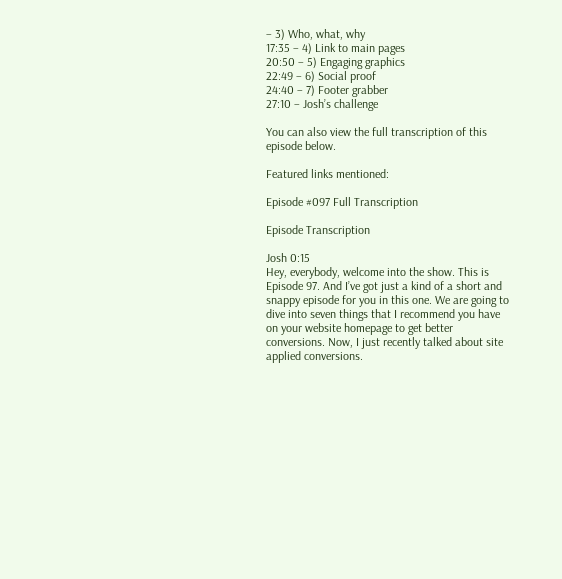– 3) Who, what, why
17:35 – 4) Link to main pages
20:50 – 5) Engaging graphics
22:49 – 6) Social proof
24:40 – 7) Footer grabber
27:10 – Josh’s challenge

You can also view the full transcription of this episode below.

Featured links mentioned:

Episode #097 Full Transcription

Episode Transcription

Josh 0:15
Hey, everybody, welcome into the show. This is Episode 97. And I’ve got just a kind of a short and snappy episode for you in this one. We are going to dive into seven things that I recommend you have on your website homepage to get better conversions. Now, I just recently talked about site applied conversions.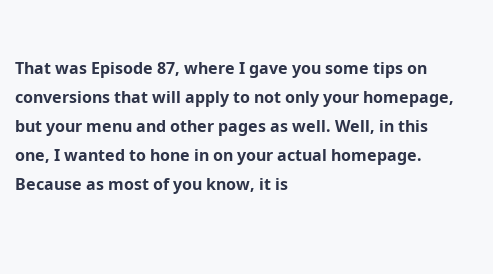That was Episode 87, where I gave you some tips on conversions that will apply to not only your homepage, but your menu and other pages as well. Well, in this one, I wanted to hone in on your actual homepage. Because as most of you know, it is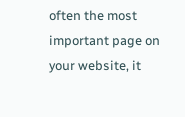often the most important page on your website, it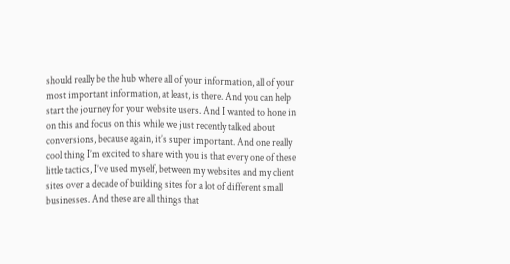should really be the hub where all of your information, all of your most important information, at least, is there. And you can help start the journey for your website users. And I wanted to hone in on this and focus on this while we just recently talked about conversions, because again, it’s super important. And one really cool thing I’m excited to share with you is that every one of these little tactics, I’ve used myself, between my websites and my client sites over a decade of building sites for a lot of different small businesses. And these are all things that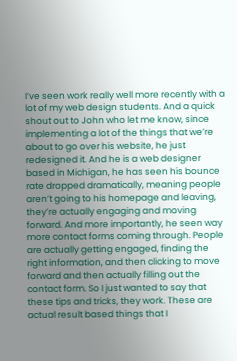I’ve seen work really well more recently with a lot of my web design students. And a quick shout out to John who let me know, since implementing a lot of the things that we’re about to go over his website, he just redesigned it. And he is a web designer based in Michigan, he has seen his bounce rate dropped dramatically, meaning people aren’t going to his homepage and leaving, they’re actually engaging and moving forward. And more importantly, he seen way more contact forms coming through. People are actually getting engaged, finding the right information, and then clicking to move forward and then actually filling out the contact form. So I just wanted to say that these tips and tricks, they work. These are actual result based things that I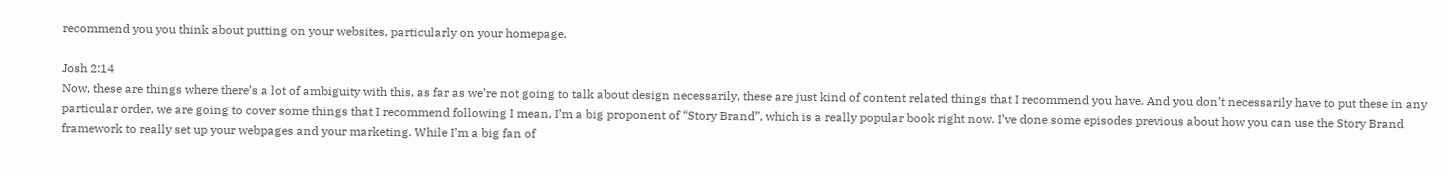recommend you you think about putting on your websites, particularly on your homepage.

Josh 2:14
Now, these are things where there’s a lot of ambiguity with this, as far as we’re not going to talk about design necessarily, these are just kind of content related things that I recommend you have. And you don’t necessarily have to put these in any particular order, we are going to cover some things that I recommend following I mean, I’m a big proponent of “Story Brand”, which is a really popular book right now. I’ve done some episodes previous about how you can use the Story Brand framework to really set up your webpages and your marketing. While I’m a big fan of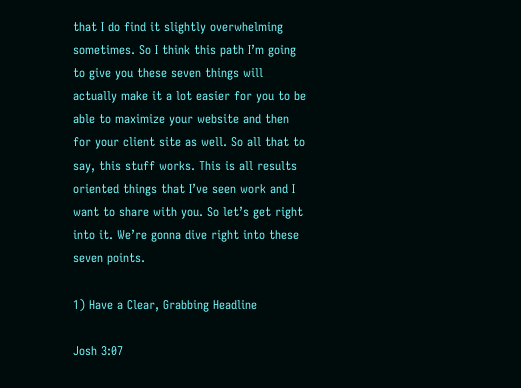that I do find it slightly overwhelming sometimes. So I think this path I’m going to give you these seven things will actually make it a lot easier for you to be able to maximize your website and then for your client site as well. So all that to say, this stuff works. This is all results oriented things that I’ve seen work and I want to share with you. So let’s get right into it. We’re gonna dive right into these seven points.

1) Have a Clear, Grabbing Headline

Josh 3:07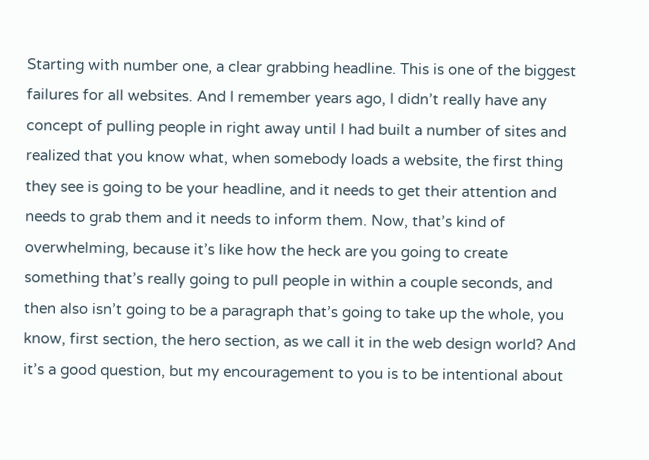Starting with number one, a clear grabbing headline. This is one of the biggest failures for all websites. And I remember years ago, I didn’t really have any concept of pulling people in right away until I had built a number of sites and realized that you know what, when somebody loads a website, the first thing they see is going to be your headline, and it needs to get their attention and needs to grab them and it needs to inform them. Now, that’s kind of overwhelming, because it’s like how the heck are you going to create something that’s really going to pull people in within a couple seconds, and then also isn’t going to be a paragraph that’s going to take up the whole, you know, first section, the hero section, as we call it in the web design world? And it’s a good question, but my encouragement to you is to be intentional about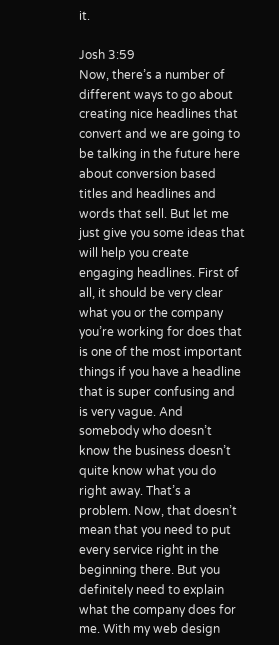it.

Josh 3:59
Now, there’s a number of different ways to go about creating nice headlines that convert and we are going to be talking in the future here about conversion based titles and headlines and words that sell. But let me just give you some ideas that will help you create engaging headlines. First of all, it should be very clear what you or the company you’re working for does that is one of the most important things if you have a headline that is super confusing and is very vague. And somebody who doesn’t know the business doesn’t quite know what you do right away. That’s a problem. Now, that doesn’t mean that you need to put every service right in the beginning there. But you definitely need to explain what the company does for me. With my web design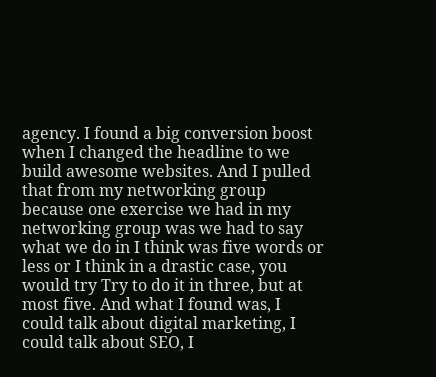agency. I found a big conversion boost when I changed the headline to we build awesome websites. And I pulled that from my networking group because one exercise we had in my networking group was we had to say what we do in I think was five words or less or I think in a drastic case, you would try Try to do it in three, but at most five. And what I found was, I could talk about digital marketing, I could talk about SEO, I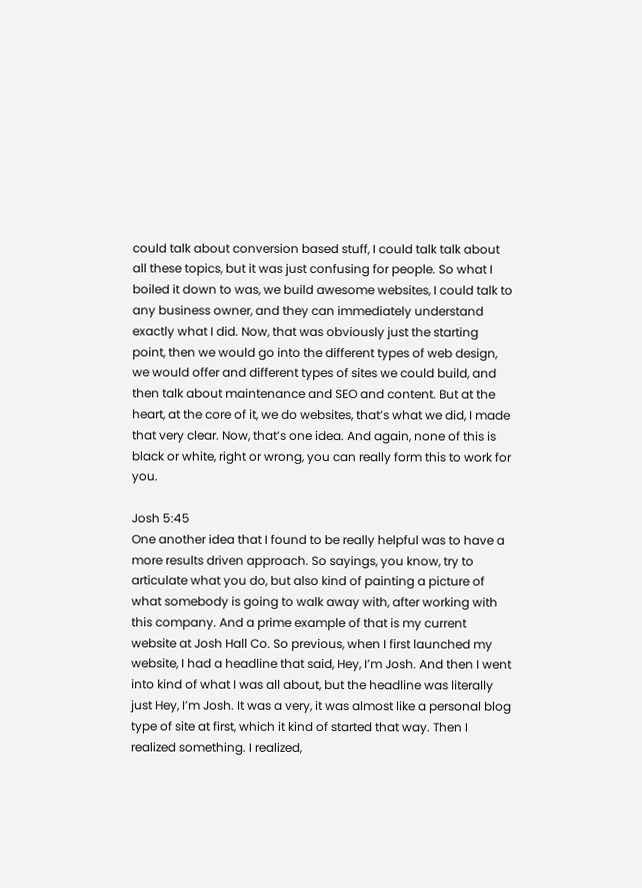could talk about conversion based stuff, I could talk talk about all these topics, but it was just confusing for people. So what I boiled it down to was, we build awesome websites, I could talk to any business owner, and they can immediately understand exactly what I did. Now, that was obviously just the starting point, then we would go into the different types of web design, we would offer and different types of sites we could build, and then talk about maintenance and SEO and content. But at the heart, at the core of it, we do websites, that’s what we did, I made that very clear. Now, that’s one idea. And again, none of this is black or white, right or wrong, you can really form this to work for you.

Josh 5:45
One another idea that I found to be really helpful was to have a more results driven approach. So sayings, you know, try to articulate what you do, but also kind of painting a picture of what somebody is going to walk away with, after working with this company. And a prime example of that is my current website at Josh Hall Co. So previous, when I first launched my website, I had a headline that said, Hey, I’m Josh. And then I went into kind of what I was all about, but the headline was literally just Hey, I’m Josh. It was a very, it was almost like a personal blog type of site at first, which it kind of started that way. Then I realized something. I realized,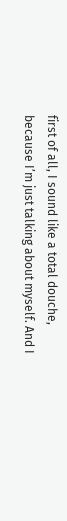first of all, I sound like a total douche, because I’m just talking about myself. And I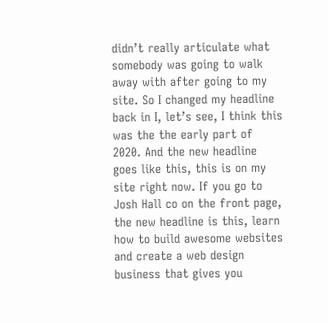didn’t really articulate what somebody was going to walk away with after going to my site. So I changed my headline back in I, let’s see, I think this was the the early part of 2020. And the new headline goes like this, this is on my site right now. If you go to Josh Hall co on the front page, the new headline is this, learn how to build awesome websites and create a web design business that gives you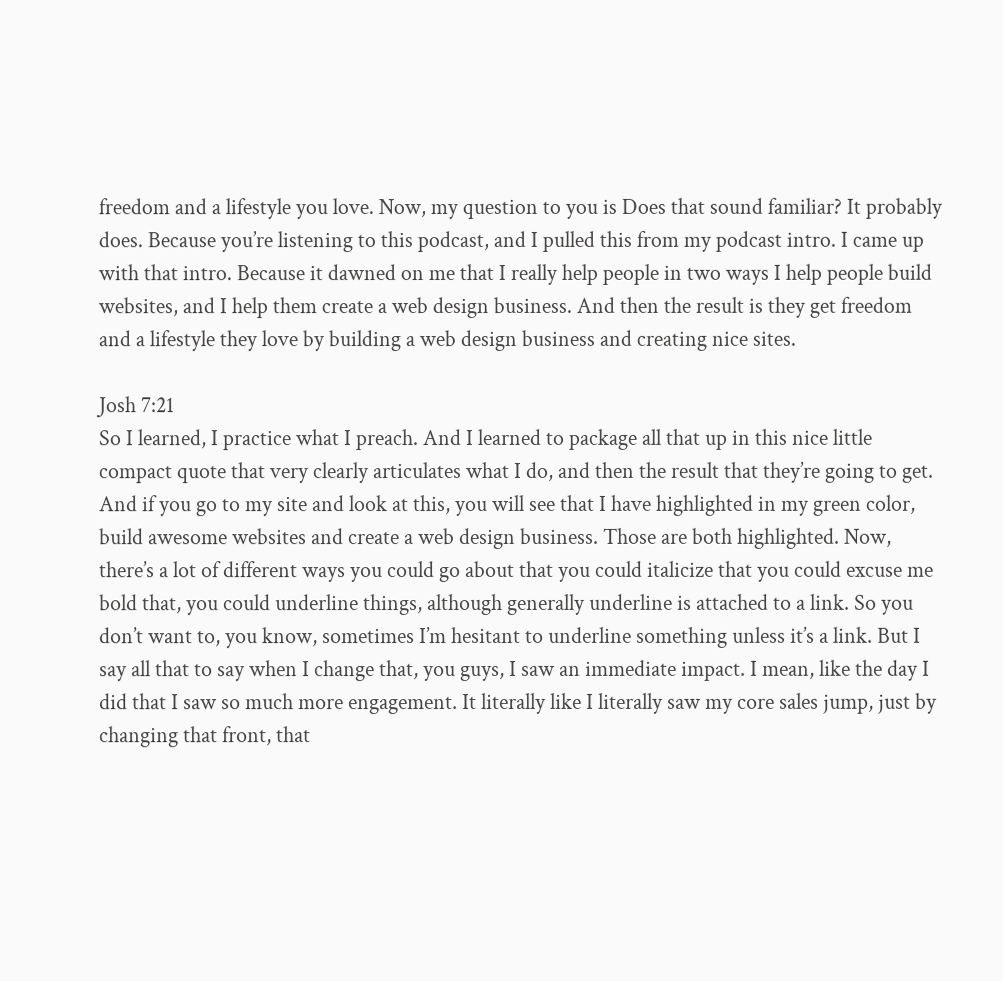freedom and a lifestyle you love. Now, my question to you is Does that sound familiar? It probably does. Because you’re listening to this podcast, and I pulled this from my podcast intro. I came up with that intro. Because it dawned on me that I really help people in two ways I help people build websites, and I help them create a web design business. And then the result is they get freedom and a lifestyle they love by building a web design business and creating nice sites.

Josh 7:21
So I learned, I practice what I preach. And I learned to package all that up in this nice little compact quote that very clearly articulates what I do, and then the result that they’re going to get. And if you go to my site and look at this, you will see that I have highlighted in my green color, build awesome websites and create a web design business. Those are both highlighted. Now, there’s a lot of different ways you could go about that you could italicize that you could excuse me bold that, you could underline things, although generally underline is attached to a link. So you don’t want to, you know, sometimes I’m hesitant to underline something unless it’s a link. But I say all that to say when I change that, you guys, I saw an immediate impact. I mean, like the day I did that I saw so much more engagement. It literally like I literally saw my core sales jump, just by changing that front, that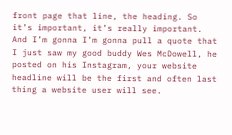front page that line, the heading. So it’s important, it’s really important. And I’m gonna I’m gonna pull a quote that I just saw my good buddy Wes McDowell, he posted on his Instagram, your website headline will be the first and often last thing a website user will see.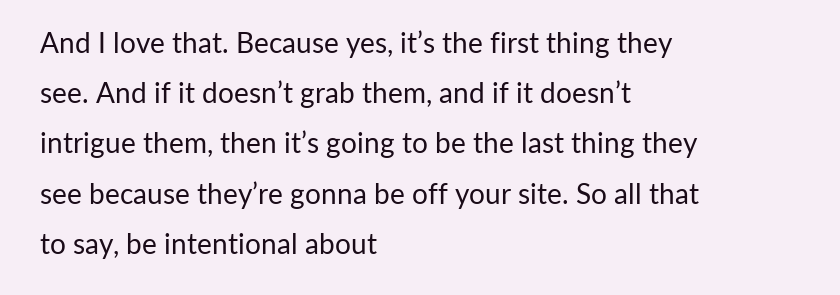And I love that. Because yes, it’s the first thing they see. And if it doesn’t grab them, and if it doesn’t intrigue them, then it’s going to be the last thing they see because they’re gonna be off your site. So all that to say, be intentional about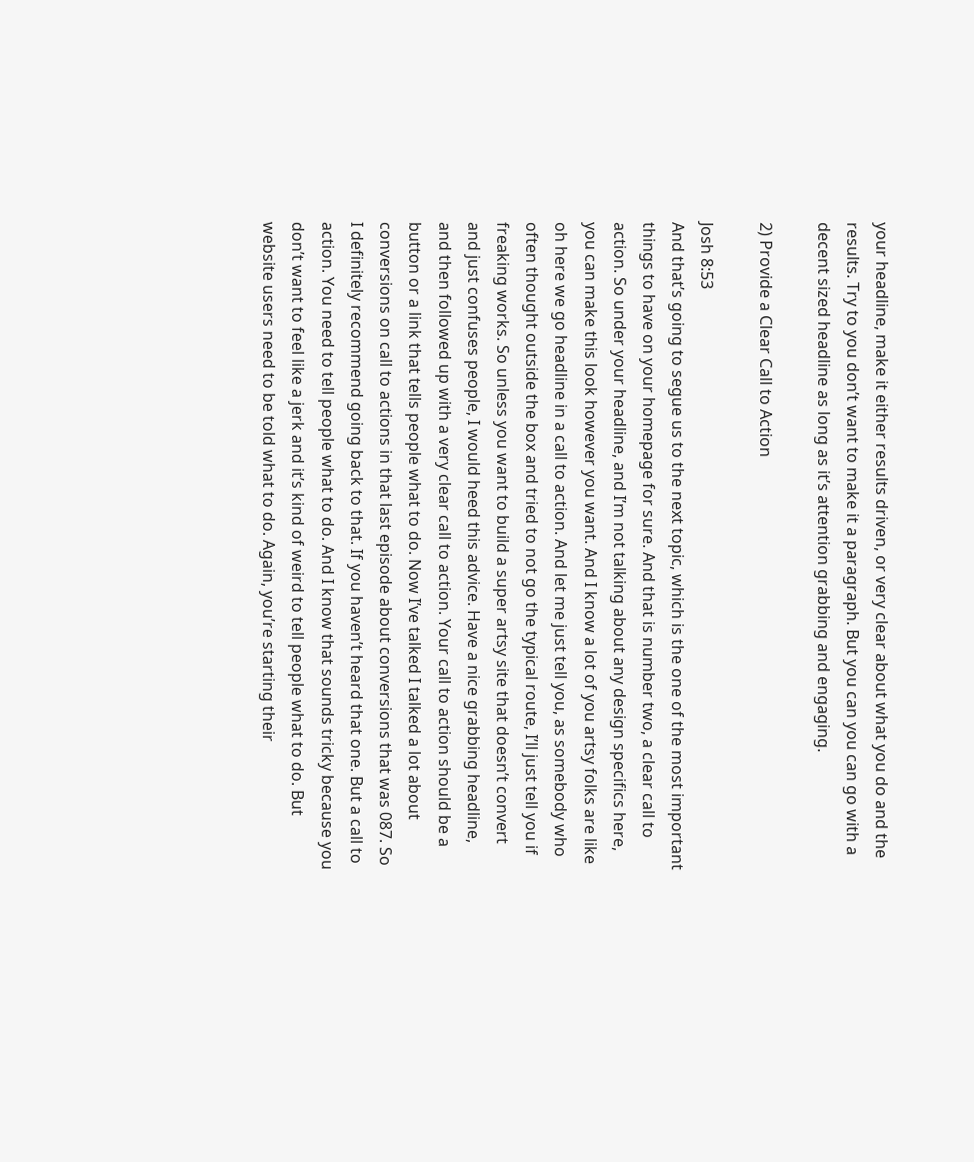your headline, make it either results driven, or very clear about what you do and the results. Try to you don’t want to make it a paragraph. But you can you can go with a decent sized headline as long as it’s attention grabbing and engaging.

2) Provide a Clear Call to Action

Josh 8:53
And that’s going to segue us to the next topic, which is the one of the most important things to have on your homepage for sure. And that is number two, a clear call to action. So under your headline, and I’m not talking about any design specifics here, you can make this look however you want. And I know a lot of you artsy folks are like oh here we go headline in a call to action. And let me just tell you, as somebody who often thought outside the box and tried to not go the typical route, I’ll just tell you if freaking works. So unless you want to build a super artsy site that doesn’t convert and just confuses people, I would heed this advice. Have a nice grabbing headline, and then followed up with a very clear call to action. Your call to action should be a button or a link that tells people what to do. Now I’ve talked I talked a lot about conversions on call to actions in that last episode about conversions that was 087. So I definitely recommend going back to that. If you haven’t heard that one. But a call to action. You need to tell people what to do. And I know that sounds tricky because you don’t want to feel like a jerk and it’s kind of weird to tell people what to do. But website users need to be told what to do. Again, you’re starting their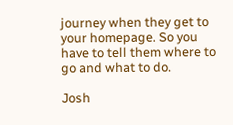journey when they get to your homepage. So you have to tell them where to go and what to do.

Josh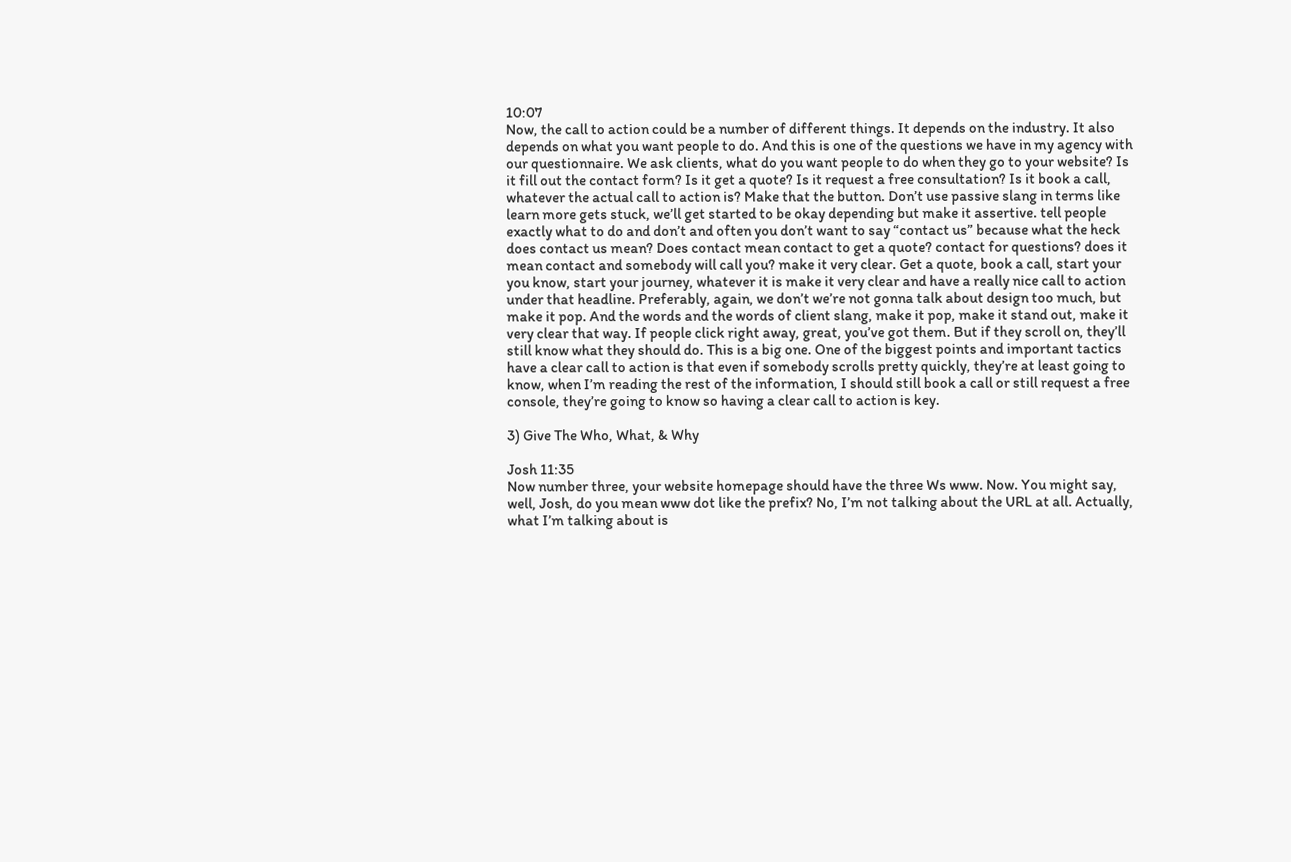10:07
Now, the call to action could be a number of different things. It depends on the industry. It also depends on what you want people to do. And this is one of the questions we have in my agency with our questionnaire. We ask clients, what do you want people to do when they go to your website? Is it fill out the contact form? Is it get a quote? Is it request a free consultation? Is it book a call, whatever the actual call to action is? Make that the button. Don’t use passive slang in terms like learn more gets stuck, we’ll get started to be okay depending but make it assertive. tell people exactly what to do and don’t and often you don’t want to say “contact us” because what the heck does contact us mean? Does contact mean contact to get a quote? contact for questions? does it mean contact and somebody will call you? make it very clear. Get a quote, book a call, start your you know, start your journey, whatever it is make it very clear and have a really nice call to action under that headline. Preferably, again, we don’t we’re not gonna talk about design too much, but make it pop. And the words and the words of client slang, make it pop, make it stand out, make it very clear that way. If people click right away, great, you’ve got them. But if they scroll on, they’ll still know what they should do. This is a big one. One of the biggest points and important tactics have a clear call to action is that even if somebody scrolls pretty quickly, they’re at least going to know, when I’m reading the rest of the information, I should still book a call or still request a free console, they’re going to know so having a clear call to action is key.

3) Give The Who, What, & Why

Josh 11:35
Now number three, your website homepage should have the three Ws www. Now. You might say, well, Josh, do you mean www dot like the prefix? No, I’m not talking about the URL at all. Actually, what I’m talking about is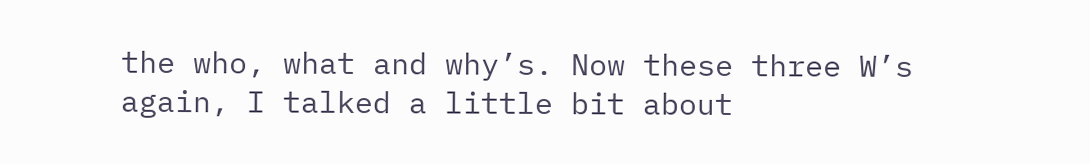the who, what and why’s. Now these three W’s again, I talked a little bit about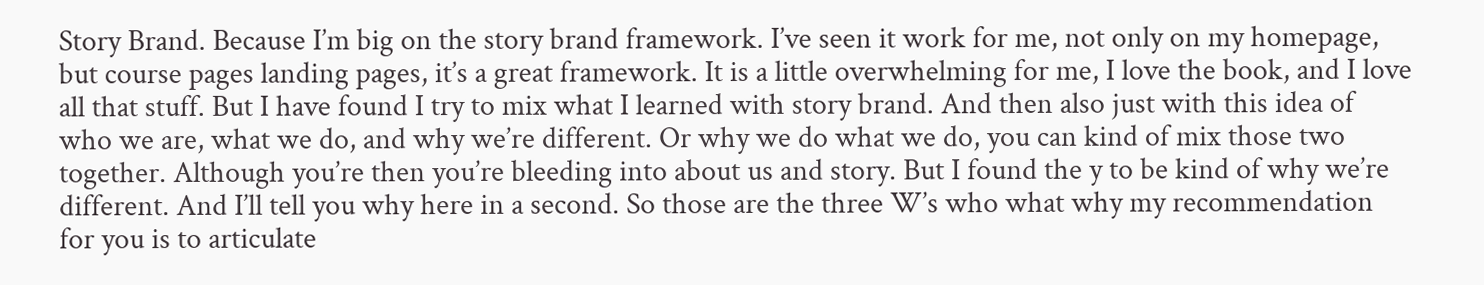Story Brand. Because I’m big on the story brand framework. I’ve seen it work for me, not only on my homepage, but course pages landing pages, it’s a great framework. It is a little overwhelming for me, I love the book, and I love all that stuff. But I have found I try to mix what I learned with story brand. And then also just with this idea of who we are, what we do, and why we’re different. Or why we do what we do, you can kind of mix those two together. Although you’re then you’re bleeding into about us and story. But I found the y to be kind of why we’re different. And I’ll tell you why here in a second. So those are the three W’s who what why my recommendation for you is to articulate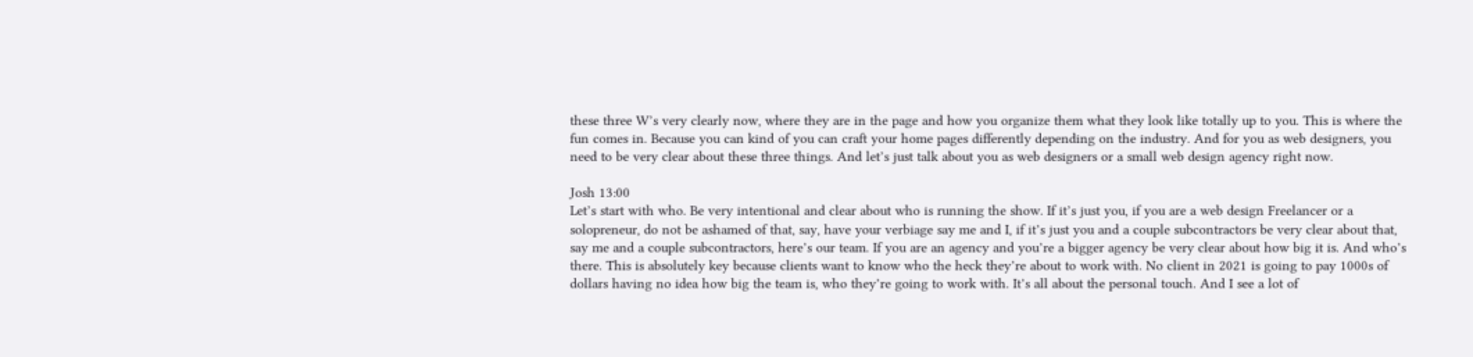these three W’s very clearly now, where they are in the page and how you organize them what they look like totally up to you. This is where the fun comes in. Because you can kind of you can craft your home pages differently depending on the industry. And for you as web designers, you need to be very clear about these three things. And let’s just talk about you as web designers or a small web design agency right now.

Josh 13:00
Let’s start with who. Be very intentional and clear about who is running the show. If it’s just you, if you are a web design Freelancer or a solopreneur, do not be ashamed of that, say, have your verbiage say me and I, if it’s just you and a couple subcontractors be very clear about that, say me and a couple subcontractors, here’s our team. If you are an agency and you’re a bigger agency be very clear about how big it is. And who’s there. This is absolutely key because clients want to know who the heck they’re about to work with. No client in 2021 is going to pay 1000s of dollars having no idea how big the team is, who they’re going to work with. It’s all about the personal touch. And I see a lot of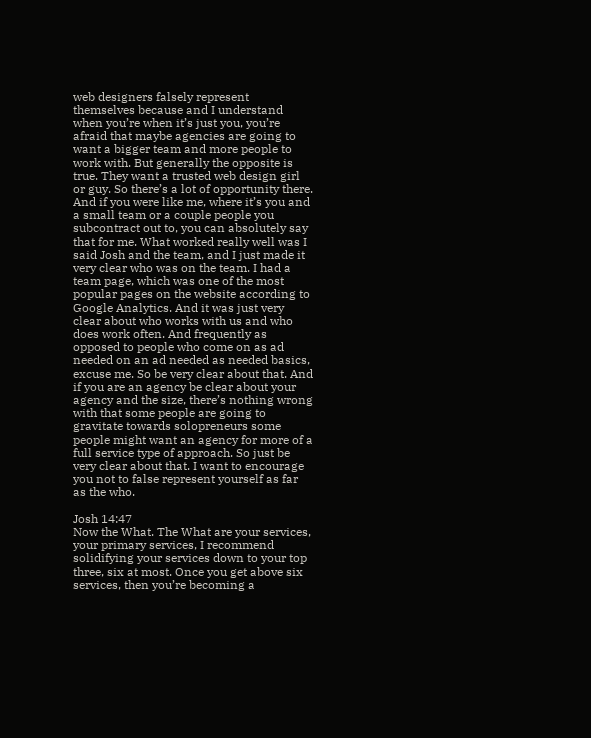web designers falsely represent themselves because and I understand when you’re when it’s just you, you’re afraid that maybe agencies are going to want a bigger team and more people to work with. But generally the opposite is true. They want a trusted web design girl or guy. So there’s a lot of opportunity there. And if you were like me, where it’s you and a small team or a couple people you subcontract out to, you can absolutely say that for me. What worked really well was I said Josh and the team, and I just made it very clear who was on the team. I had a team page, which was one of the most popular pages on the website according to Google Analytics. And it was just very clear about who works with us and who does work often. And frequently as opposed to people who come on as ad needed on an ad needed as needed basics, excuse me. So be very clear about that. And if you are an agency be clear about your agency and the size, there’s nothing wrong with that some people are going to gravitate towards solopreneurs some people might want an agency for more of a full service type of approach. So just be very clear about that. I want to encourage you not to false represent yourself as far as the who.

Josh 14:47
Now the What. The What are your services, your primary services, I recommend solidifying your services down to your top three, six at most. Once you get above six services, then you’re becoming a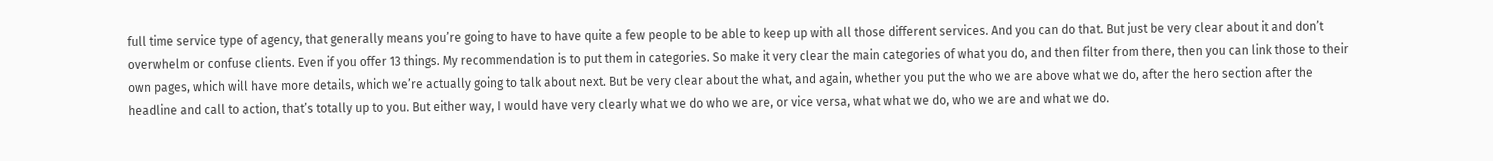full time service type of agency, that generally means you’re going to have to have quite a few people to be able to keep up with all those different services. And you can do that. But just be very clear about it and don’t overwhelm or confuse clients. Even if you offer 13 things. My recommendation is to put them in categories. So make it very clear the main categories of what you do, and then filter from there, then you can link those to their own pages, which will have more details, which we’re actually going to talk about next. But be very clear about the what, and again, whether you put the who we are above what we do, after the hero section after the headline and call to action, that’s totally up to you. But either way, I would have very clearly what we do who we are, or vice versa, what what we do, who we are and what we do.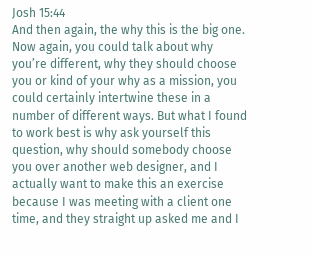Josh 15:44
And then again, the why this is the big one. Now again, you could talk about why you’re different, why they should choose you or kind of your why as a mission, you could certainly intertwine these in a number of different ways. But what I found to work best is why ask yourself this question, why should somebody choose you over another web designer, and I actually want to make this an exercise because I was meeting with a client one time, and they straight up asked me and I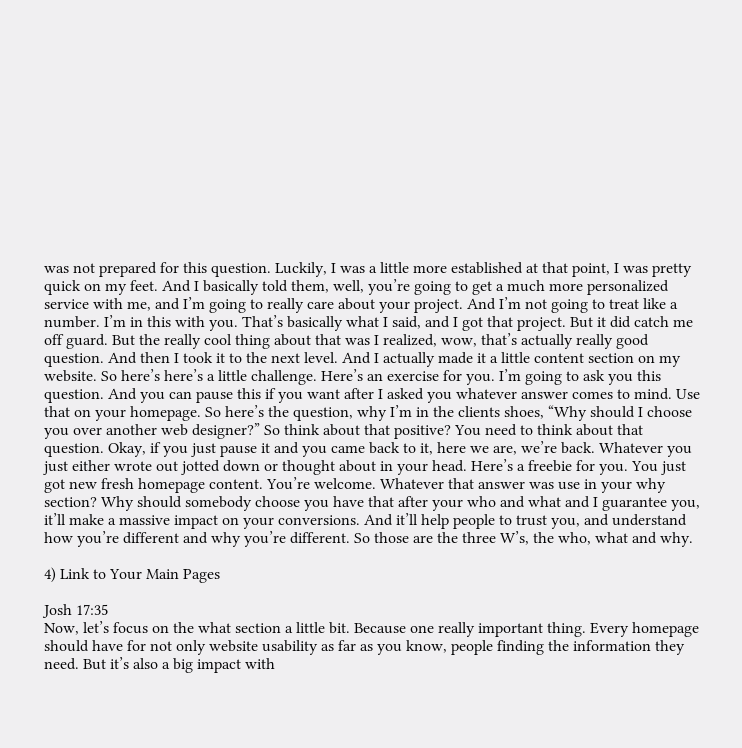was not prepared for this question. Luckily, I was a little more established at that point, I was pretty quick on my feet. And I basically told them, well, you’re going to get a much more personalized service with me, and I’m going to really care about your project. And I’m not going to treat like a number. I’m in this with you. That’s basically what I said, and I got that project. But it did catch me off guard. But the really cool thing about that was I realized, wow, that’s actually really good question. And then I took it to the next level. And I actually made it a little content section on my website. So here’s here’s a little challenge. Here’s an exercise for you. I’m going to ask you this question. And you can pause this if you want after I asked you whatever answer comes to mind. Use that on your homepage. So here’s the question, why I’m in the clients shoes, “Why should I choose you over another web designer?” So think about that positive? You need to think about that question. Okay, if you just pause it and you came back to it, here we are, we’re back. Whatever you just either wrote out jotted down or thought about in your head. Here’s a freebie for you. You just got new fresh homepage content. You’re welcome. Whatever that answer was use in your why section? Why should somebody choose you have that after your who and what and I guarantee you, it’ll make a massive impact on your conversions. And it’ll help people to trust you, and understand how you’re different and why you’re different. So those are the three W’s, the who, what and why.

4) Link to Your Main Pages

Josh 17:35
Now, let’s focus on the what section a little bit. Because one really important thing. Every homepage should have for not only website usability as far as you know, people finding the information they need. But it’s also a big impact with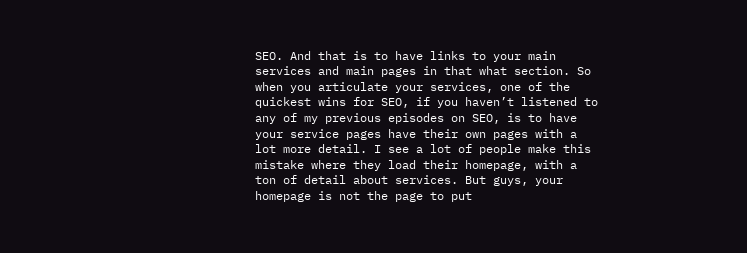SEO. And that is to have links to your main services and main pages in that what section. So when you articulate your services, one of the quickest wins for SEO, if you haven’t listened to any of my previous episodes on SEO, is to have your service pages have their own pages with a lot more detail. I see a lot of people make this mistake where they load their homepage, with a ton of detail about services. But guys, your homepage is not the page to put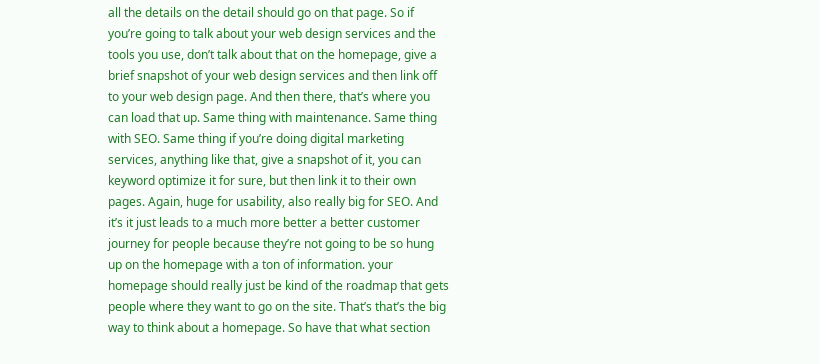all the details on the detail should go on that page. So if you’re going to talk about your web design services and the tools you use, don’t talk about that on the homepage, give a brief snapshot of your web design services and then link off to your web design page. And then there, that’s where you can load that up. Same thing with maintenance. Same thing with SEO. Same thing if you’re doing digital marketing services, anything like that, give a snapshot of it, you can keyword optimize it for sure, but then link it to their own pages. Again, huge for usability, also really big for SEO. And it’s it just leads to a much more better a better customer journey for people because they’re not going to be so hung up on the homepage with a ton of information. your homepage should really just be kind of the roadmap that gets people where they want to go on the site. That’s that’s the big way to think about a homepage. So have that what section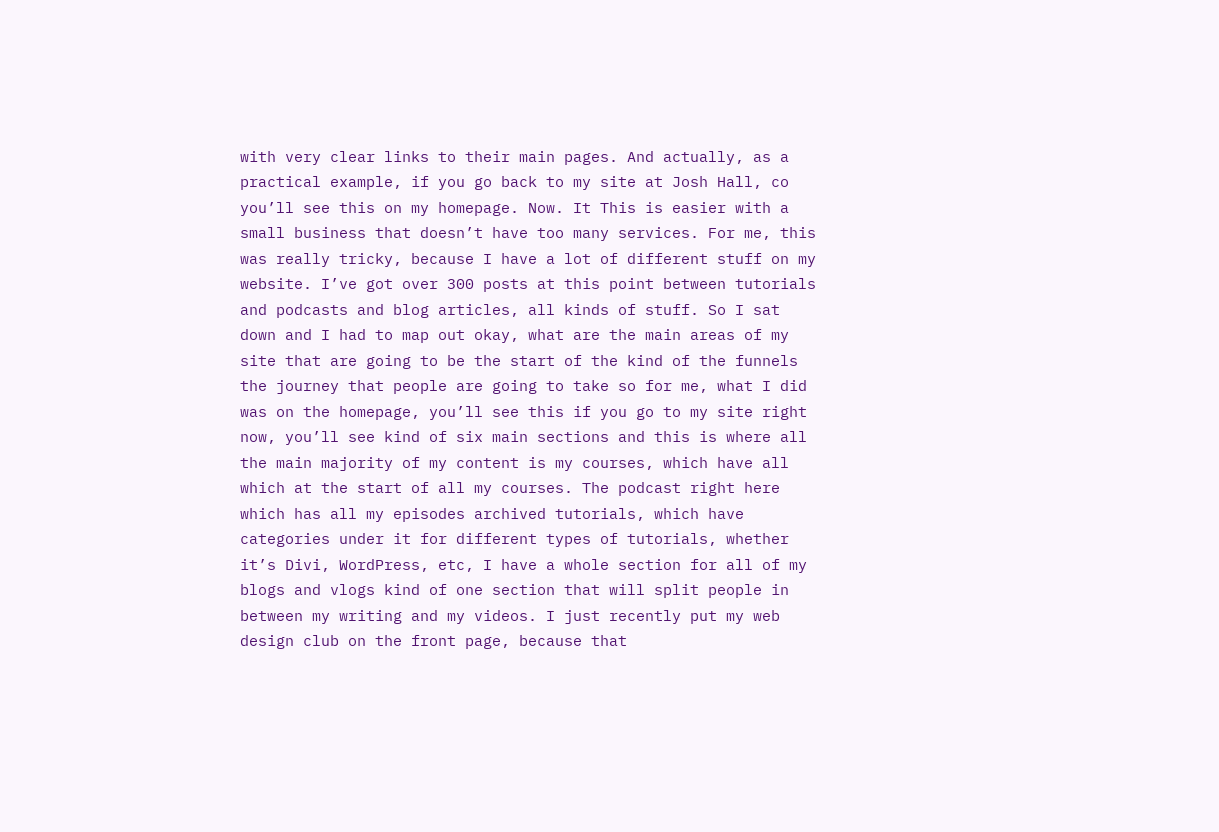with very clear links to their main pages. And actually, as a practical example, if you go back to my site at Josh Hall, co you’ll see this on my homepage. Now. It This is easier with a small business that doesn’t have too many services. For me, this was really tricky, because I have a lot of different stuff on my website. I’ve got over 300 posts at this point between tutorials and podcasts and blog articles, all kinds of stuff. So I sat down and I had to map out okay, what are the main areas of my site that are going to be the start of the kind of the funnels the journey that people are going to take so for me, what I did was on the homepage, you’ll see this if you go to my site right now, you’ll see kind of six main sections and this is where all the main majority of my content is my courses, which have all which at the start of all my courses. The podcast right here which has all my episodes archived tutorials, which have categories under it for different types of tutorials, whether it’s Divi, WordPress, etc, I have a whole section for all of my blogs and vlogs kind of one section that will split people in between my writing and my videos. I just recently put my web design club on the front page, because that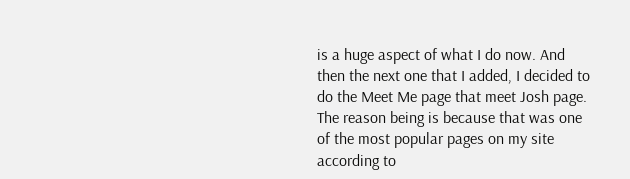is a huge aspect of what I do now. And then the next one that I added, I decided to do the Meet Me page that meet Josh page. The reason being is because that was one of the most popular pages on my site according to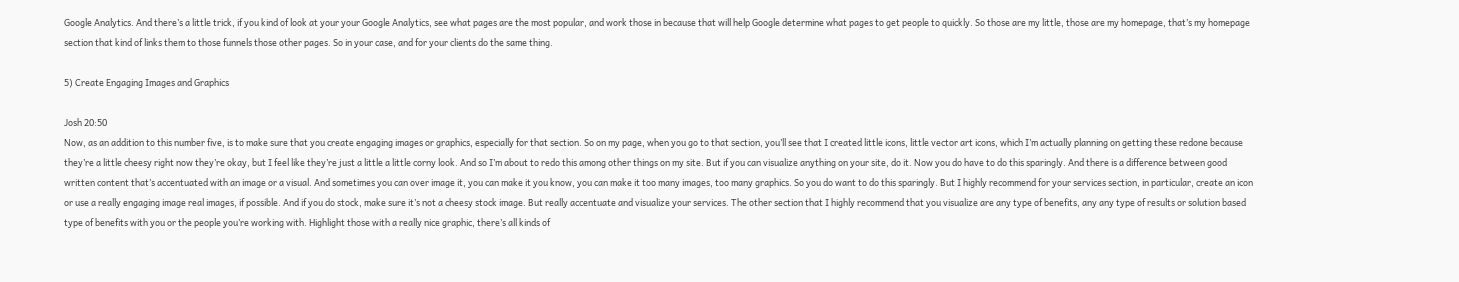Google Analytics. And there’s a little trick, if you kind of look at your your Google Analytics, see what pages are the most popular, and work those in because that will help Google determine what pages to get people to quickly. So those are my little, those are my homepage, that’s my homepage section that kind of links them to those funnels those other pages. So in your case, and for your clients do the same thing.

5) Create Engaging Images and Graphics

Josh 20:50
Now, as an addition to this number five, is to make sure that you create engaging images or graphics, especially for that section. So on my page, when you go to that section, you’ll see that I created little icons, little vector art icons, which I’m actually planning on getting these redone because they’re a little cheesy right now they’re okay, but I feel like they’re just a little a little corny look. And so I’m about to redo this among other things on my site. But if you can visualize anything on your site, do it. Now you do have to do this sparingly. And there is a difference between good written content that’s accentuated with an image or a visual. And sometimes you can over image it, you can make it you know, you can make it too many images, too many graphics. So you do want to do this sparingly. But I highly recommend for your services section, in particular, create an icon or use a really engaging image real images, if possible. And if you do stock, make sure it’s not a cheesy stock image. But really accentuate and visualize your services. The other section that I highly recommend that you visualize are any type of benefits, any any type of results or solution based type of benefits with you or the people you’re working with. Highlight those with a really nice graphic, there’s all kinds of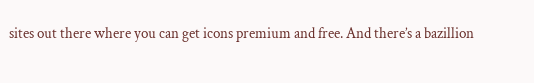sites out there where you can get icons premium and free. And there’s a bazillion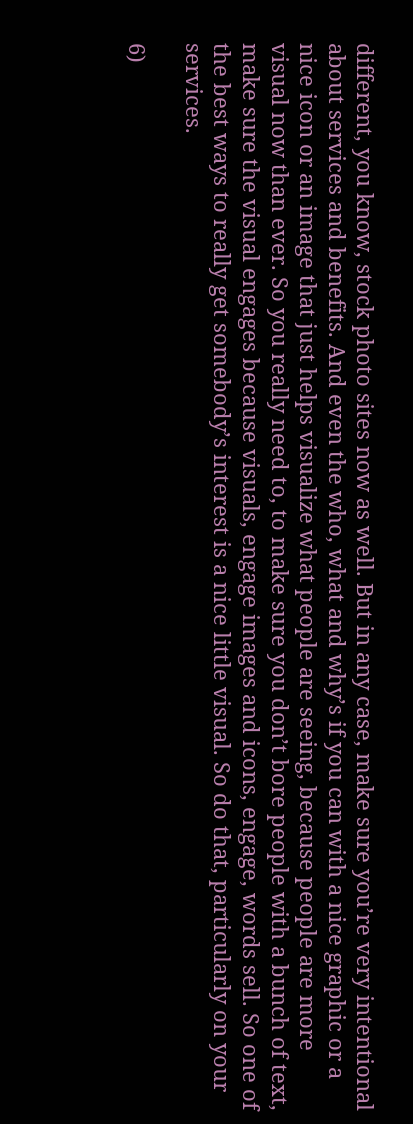different, you know, stock photo sites now as well. But in any case, make sure you’re very intentional about services and benefits. And even the who, what and why’s if you can with a nice graphic or a nice icon or an image that just helps visualize what people are seeing, because people are more visual now than ever. So you really need to, to make sure you don’t bore people with a bunch of text, make sure the visual engages because visuals, engage images and icons, engage, words sell. So one of the best ways to really get somebody’s interest is a nice little visual. So do that, particularly on your services.

6)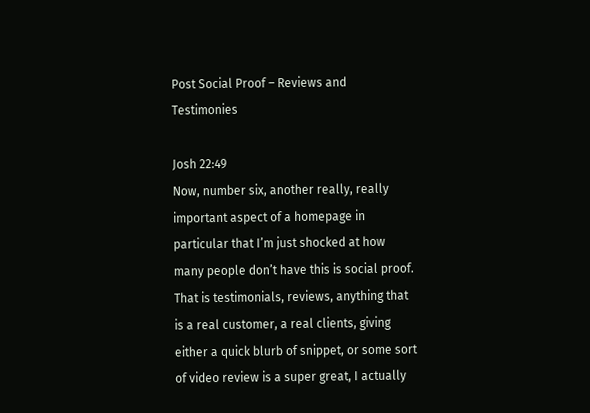Post Social Proof – Reviews and Testimonies

Josh 22:49
Now, number six, another really, really important aspect of a homepage in particular that I’m just shocked at how many people don’t have this is social proof. That is testimonials, reviews, anything that is a real customer, a real clients, giving either a quick blurb of snippet, or some sort of video review is a super great, I actually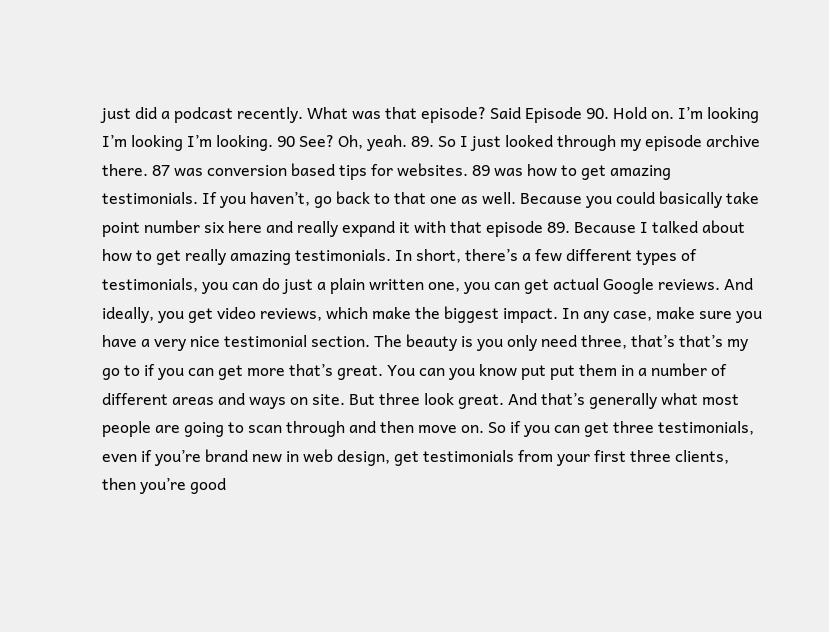just did a podcast recently. What was that episode? Said Episode 90. Hold on. I’m looking I’m looking I’m looking. 90 See? Oh, yeah. 89. So I just looked through my episode archive there. 87 was conversion based tips for websites. 89 was how to get amazing testimonials. If you haven’t, go back to that one as well. Because you could basically take point number six here and really expand it with that episode 89. Because I talked about how to get really amazing testimonials. In short, there’s a few different types of testimonials, you can do just a plain written one, you can get actual Google reviews. And ideally, you get video reviews, which make the biggest impact. In any case, make sure you have a very nice testimonial section. The beauty is you only need three, that’s that’s my go to if you can get more that’s great. You can you know put put them in a number of different areas and ways on site. But three look great. And that’s generally what most people are going to scan through and then move on. So if you can get three testimonials, even if you’re brand new in web design, get testimonials from your first three clients, then you’re good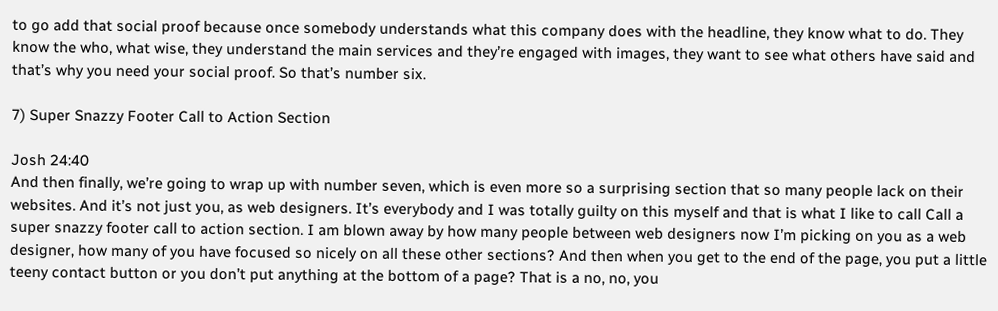to go add that social proof because once somebody understands what this company does with the headline, they know what to do. They know the who, what wise, they understand the main services and they’re engaged with images, they want to see what others have said and that’s why you need your social proof. So that’s number six.

7) Super Snazzy Footer Call to Action Section

Josh 24:40
And then finally, we’re going to wrap up with number seven, which is even more so a surprising section that so many people lack on their websites. And it’s not just you, as web designers. It’s everybody and I was totally guilty on this myself and that is what I like to call Call a super snazzy footer call to action section. I am blown away by how many people between web designers now I’m picking on you as a web designer, how many of you have focused so nicely on all these other sections? And then when you get to the end of the page, you put a little teeny contact button or you don’t put anything at the bottom of a page? That is a no, no, you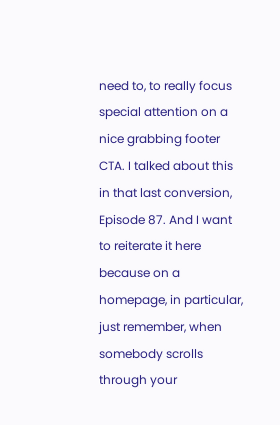need to, to really focus special attention on a nice grabbing footer CTA. I talked about this in that last conversion, Episode 87. And I want to reiterate it here because on a homepage, in particular, just remember, when somebody scrolls through your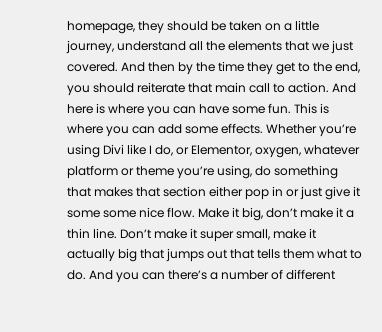homepage, they should be taken on a little journey, understand all the elements that we just covered. And then by the time they get to the end, you should reiterate that main call to action. And here is where you can have some fun. This is where you can add some effects. Whether you’re using Divi like I do, or Elementor, oxygen, whatever platform or theme you’re using, do something that makes that section either pop in or just give it some some nice flow. Make it big, don’t make it a thin line. Don’t make it super small, make it actually big that jumps out that tells them what to do. And you can there’s a number of different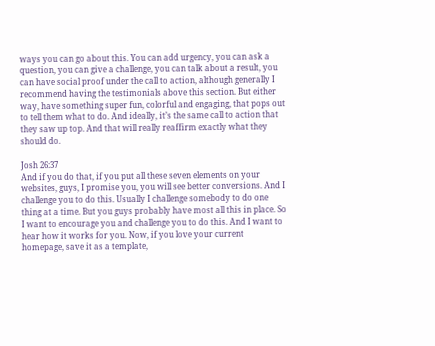ways you can go about this. You can add urgency, you can ask a question, you can give a challenge, you can talk about a result, you can have social proof under the call to action, although generally I recommend having the testimonials above this section. But either way, have something super fun, colorful and engaging, that pops out to tell them what to do. And ideally, it’s the same call to action that they saw up top. And that will really reaffirm exactly what they should do.

Josh 26:37
And if you do that, if you put all these seven elements on your websites, guys, I promise you, you will see better conversions. And I challenge you to do this. Usually I challenge somebody to do one thing at a time. But you guys probably have most all this in place. So I want to encourage you and challenge you to do this. And I want to hear how it works for you. Now, if you love your current homepage, save it as a template,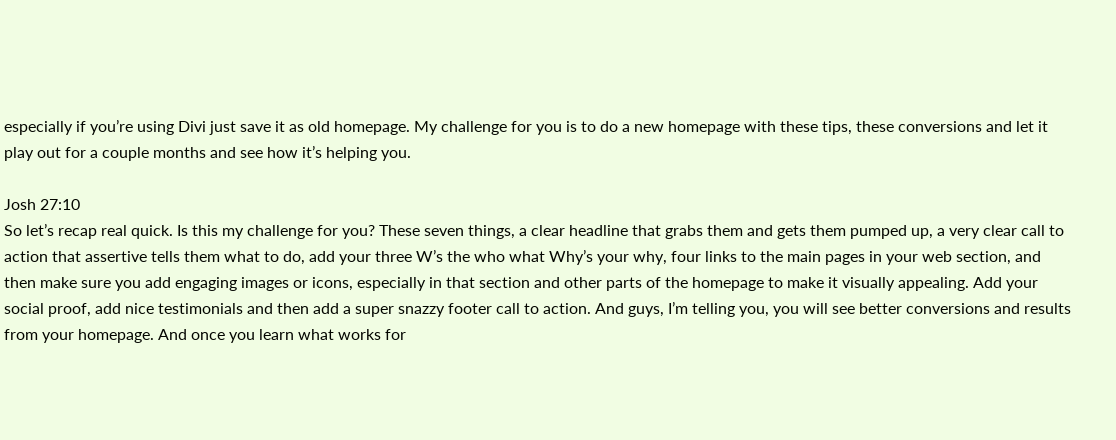especially if you’re using Divi just save it as old homepage. My challenge for you is to do a new homepage with these tips, these conversions and let it play out for a couple months and see how it’s helping you.

Josh 27:10
So let’s recap real quick. Is this my challenge for you? These seven things, a clear headline that grabs them and gets them pumped up, a very clear call to action that assertive tells them what to do, add your three W’s the who what Why’s your why, four links to the main pages in your web section, and then make sure you add engaging images or icons, especially in that section and other parts of the homepage to make it visually appealing. Add your social proof, add nice testimonials and then add a super snazzy footer call to action. And guys, I’m telling you, you will see better conversions and results from your homepage. And once you learn what works for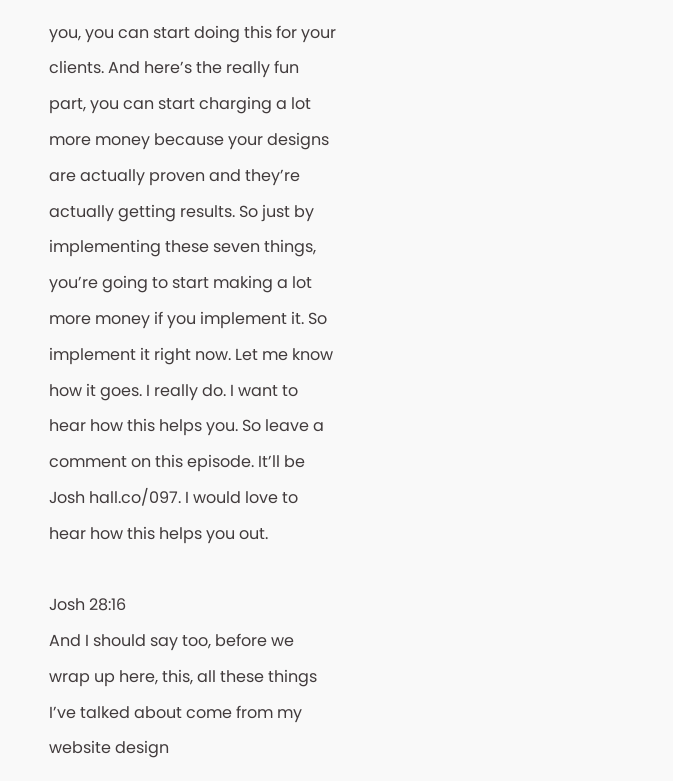you, you can start doing this for your clients. And here’s the really fun part, you can start charging a lot more money because your designs are actually proven and they’re actually getting results. So just by implementing these seven things, you’re going to start making a lot more money if you implement it. So implement it right now. Let me know how it goes. I really do. I want to hear how this helps you. So leave a comment on this episode. It’ll be Josh hall.co/097. I would love to hear how this helps you out.

Josh 28:16
And I should say too, before we wrap up here, this, all these things I’ve talked about come from my website design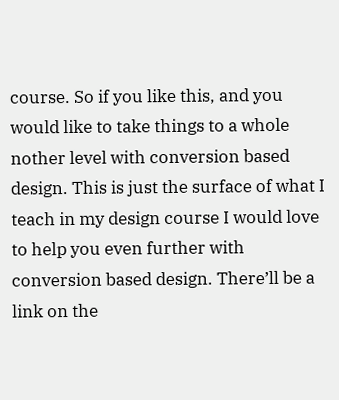course. So if you like this, and you would like to take things to a whole nother level with conversion based design. This is just the surface of what I teach in my design course I would love to help you even further with conversion based design. There’ll be a link on the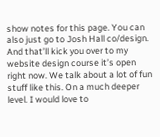show notes for this page. You can also just go to Josh Hall co/design. And that’ll kick you over to my website design course it’s open right now. We talk about a lot of fun stuff like this. On a much deeper level. I would love to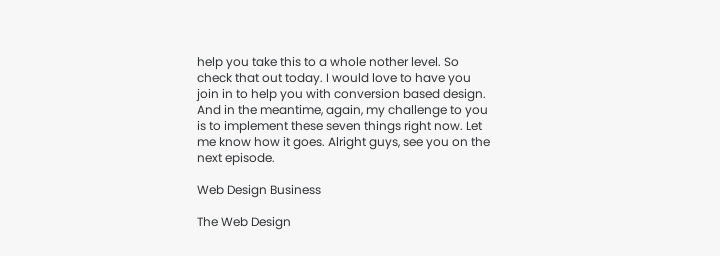help you take this to a whole nother level. So check that out today. I would love to have you join in to help you with conversion based design. And in the meantime, again, my challenge to you is to implement these seven things right now. Let me know how it goes. Alright guys, see you on the next episode.

Web Design Business

The Web Design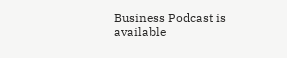Business Podcast is available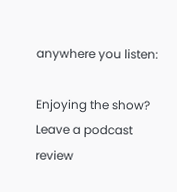anywhere you listen:

Enjoying the show? Leave a podcast review